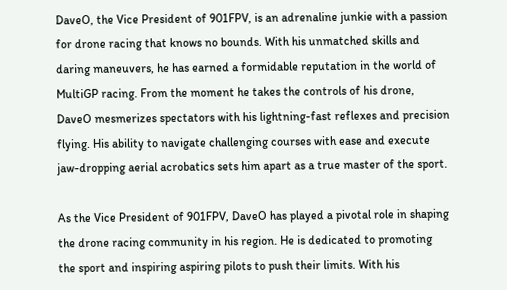DaveO, the Vice President of 901FPV, is an adrenaline junkie with a passion for drone racing that knows no bounds. With his unmatched skills and daring maneuvers, he has earned a formidable reputation in the world of MultiGP racing. From the moment he takes the controls of his drone, DaveO mesmerizes spectators with his lightning-fast reflexes and precision flying. His ability to navigate challenging courses with ease and execute jaw-dropping aerial acrobatics sets him apart as a true master of the sport.

As the Vice President of 901FPV, DaveO has played a pivotal role in shaping the drone racing community in his region. He is dedicated to promoting the sport and inspiring aspiring pilots to push their limits. With his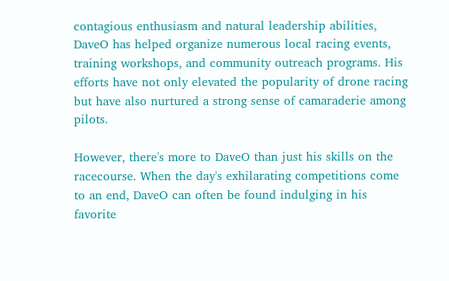contagious enthusiasm and natural leadership abilities, DaveO has helped organize numerous local racing events, training workshops, and community outreach programs. His efforts have not only elevated the popularity of drone racing but have also nurtured a strong sense of camaraderie among pilots.

However, there's more to DaveO than just his skills on the racecourse. When the day's exhilarating competitions come to an end, DaveO can often be found indulging in his favorite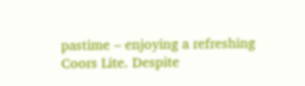pastime – enjoying a refreshing Coors Lite. Despite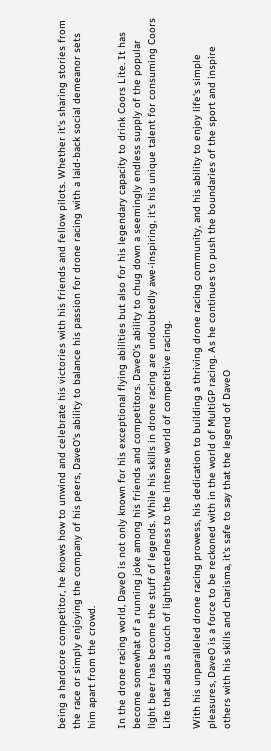being a hardcore competitor, he knows how to unwind and celebrate his victories with his friends and fellow pilots. Whether it's sharing stories from the race or simply enjoying the company of his peers, DaveO's ability to balance his passion for drone racing with a laid-back social demeanor sets him apart from the crowd.

In the drone racing world, DaveO is not only known for his exceptional flying abilities but also for his legendary capacity to drink Coors Lite. It has become somewhat of a running joke among his friends and competitors. DaveO's ability to chug down a seemingly endless supply of the popular light beer has become the stuff of legends. While his skills in drone racing are undoubtedly awe-inspiring, it's his unique talent for consuming Coors Lite that adds a touch of lightheartedness to the intense world of competitive racing.

With his unparalleled drone racing prowess, his dedication to building a thriving drone racing community, and his ability to enjoy life's simple pleasures, DaveO is a force to be reckoned with in the world of MultiGP racing. As he continues to push the boundaries of the sport and inspire others with his skills and charisma, it's safe to say that the legend of DaveO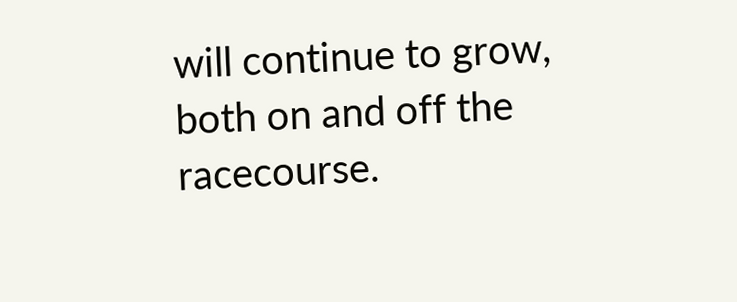will continue to grow, both on and off the racecourse.